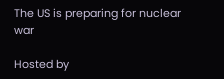The US is preparing for nuclear war

Hosted by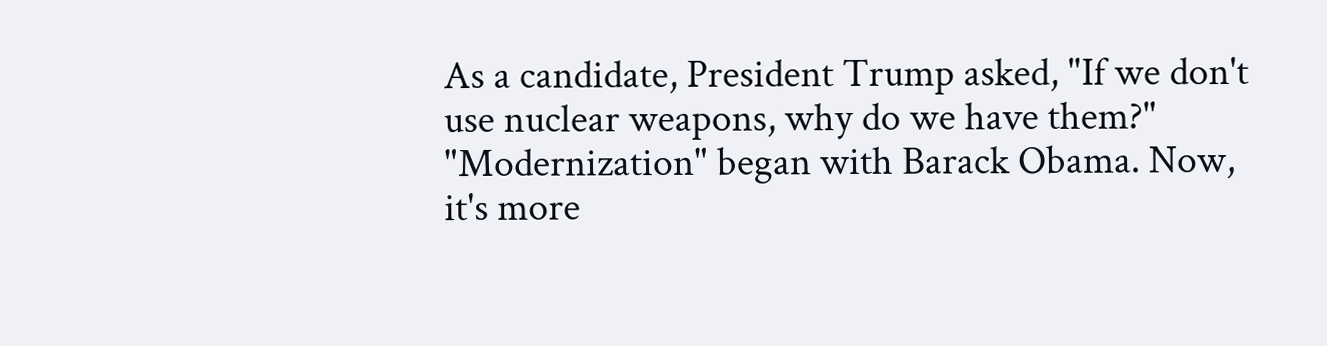As a candidate, President Trump asked, "If we don't use nuclear weapons, why do we have them?" "Modernization" began with Barack Obama. Now, it's more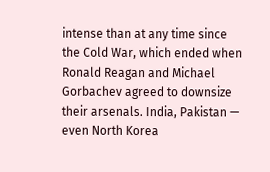intense than at any time since the Cold War, which ended when Ronald Reagan and Michael Gorbachev agreed to downsize their arsenals. India, Pakistan — even North Korea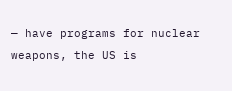— have programs for nuclear weapons, the US is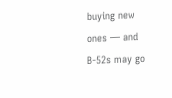buying new ones — and B-52s may go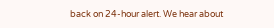back on 24-hour alert. We hear about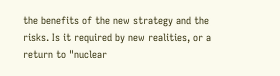the benefits of the new strategy and the risks. Is it required by new realities, or a return to "nuclear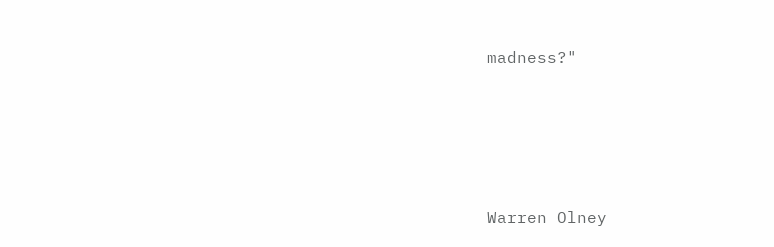madness?"




Warren Olney